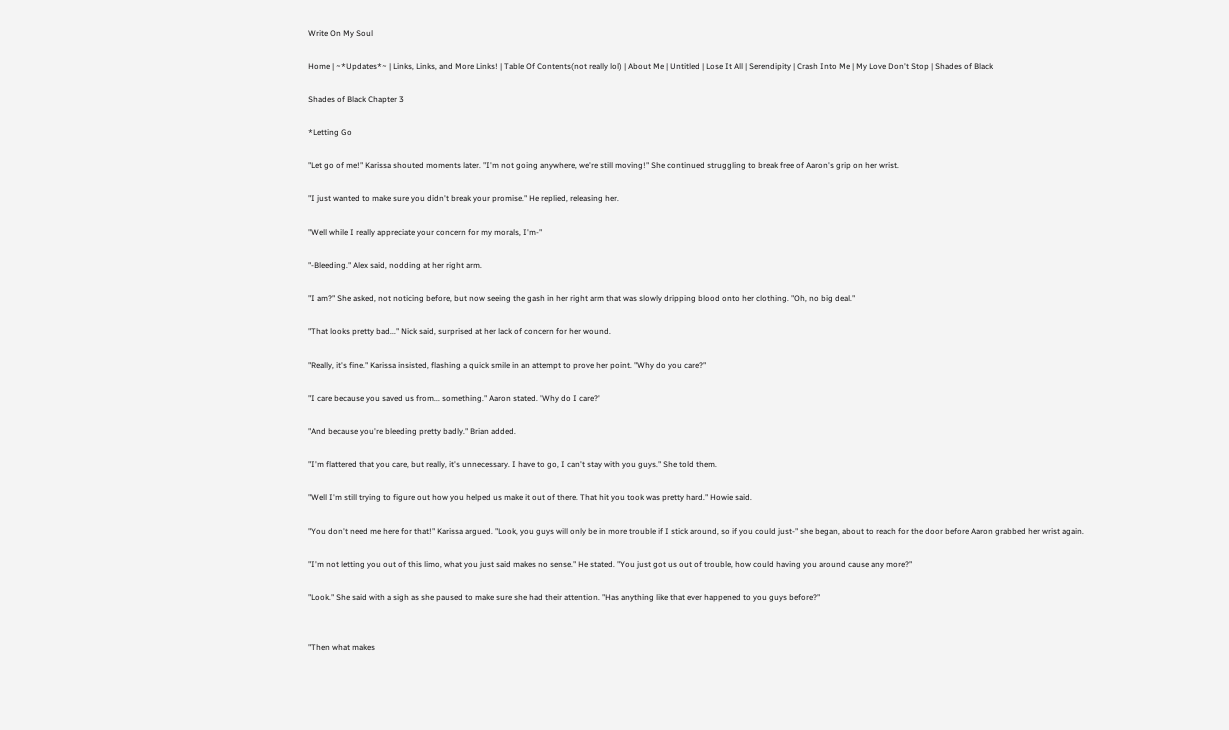Write On My Soul

Home | ~*Updates*~ | Links, Links, and More Links! | Table Of Contents(not really lol) | About Me | Untitled | Lose It All | Serendipity | Crash Into Me | My Love Don't Stop | Shades of Black

Shades of Black Chapter 3

*Letting Go

"Let go of me!" Karissa shouted moments later. "I'm not going anywhere, we're still moving!" She continued struggling to break free of Aaron's grip on her wrist.

"I just wanted to make sure you didn't break your promise." He replied, releasing her.

"Well while I really appreciate your concern for my morals, I'm-"

"-Bleeding." Alex said, nodding at her right arm.

"I am?" She asked, not noticing before, but now seeing the gash in her right arm that was slowly dripping blood onto her clothing. "Oh, no big deal."

"That looks pretty bad..." Nick said, surprised at her lack of concern for her wound.

"Really, it's fine." Karissa insisted, flashing a quick smile in an attempt to prove her point. "Why do you care?"

"I care because you saved us from... something." Aaron stated. 'Why do I care?'

"And because you're bleeding pretty badly." Brian added.

"I'm flattered that you care, but really, it's unnecessary. I have to go, I can't stay with you guys." She told them.

"Well I'm still trying to figure out how you helped us make it out of there. That hit you took was pretty hard." Howie said.

"You don't need me here for that!" Karissa argued. "Look, you guys will only be in more trouble if I stick around, so if you could just-" she began, about to reach for the door before Aaron grabbed her wrist again.

"I'm not letting you out of this limo, what you just said makes no sense." He stated. "You just got us out of trouble, how could having you around cause any more?"

"Look." She said with a sigh as she paused to make sure she had their attention. "Has anything like that ever happened to you guys before?"


"Then what makes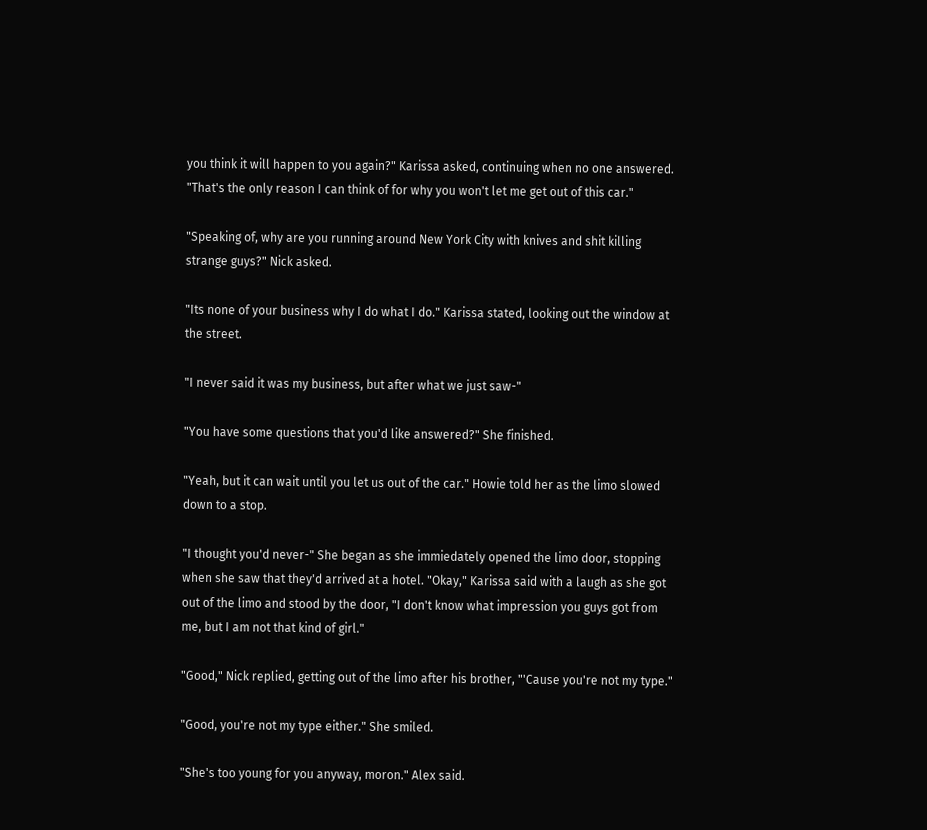you think it will happen to you again?" Karissa asked, continuing when no one answered. "That's the only reason I can think of for why you won't let me get out of this car."

"Speaking of, why are you running around New York City with knives and shit killing strange guys?" Nick asked.

"Its none of your business why I do what I do." Karissa stated, looking out the window at the street.

"I never said it was my business, but after what we just saw-"

"You have some questions that you'd like answered?" She finished.

"Yeah, but it can wait until you let us out of the car." Howie told her as the limo slowed down to a stop.

"I thought you'd never-" She began as she immiedately opened the limo door, stopping when she saw that they'd arrived at a hotel. "Okay," Karissa said with a laugh as she got out of the limo and stood by the door, "I don't know what impression you guys got from me, but I am not that kind of girl."

"Good," Nick replied, getting out of the limo after his brother, "'Cause you're not my type."

"Good, you're not my type either." She smiled.

"She's too young for you anyway, moron." Alex said.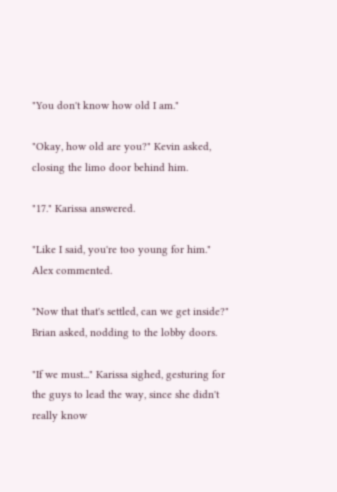"You don't know how old I am."

"Okay, how old are you?" Kevin asked, closing the limo door behind him.

"17." Karissa answered.

"Like I said, you're too young for him." Alex commented.

"Now that that's settled, can we get inside?" Brian asked, nodding to the lobby doors.

"If we must..." Karissa sighed, gesturing for the guys to lead the way, since she didn't really know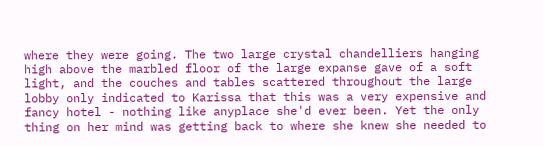where they were going. The two large crystal chandelliers hanging high above the marbled floor of the large expanse gave of a soft light, and the couches and tables scattered throughout the large lobby only indicated to Karissa that this was a very expensive and fancy hotel - nothing like anyplace she'd ever been. Yet the only thing on her mind was getting back to where she knew she needed to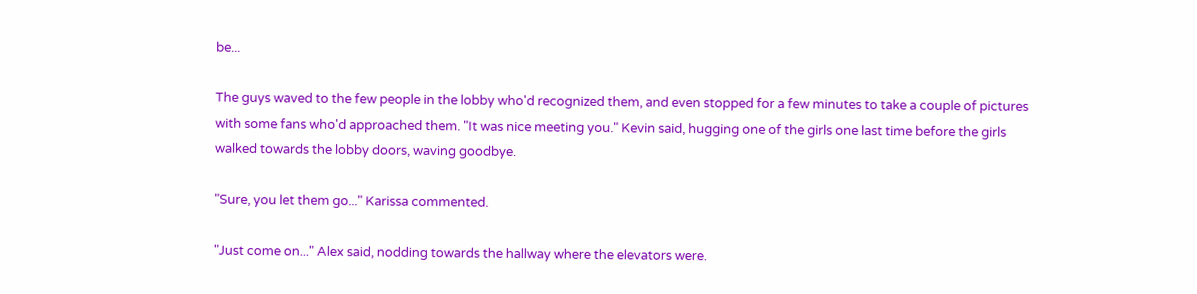be...

The guys waved to the few people in the lobby who'd recognized them, and even stopped for a few minutes to take a couple of pictures with some fans who'd approached them. "It was nice meeting you." Kevin said, hugging one of the girls one last time before the girls walked towards the lobby doors, waving goodbye.

"Sure, you let them go..." Karissa commented.

"Just come on..." Alex said, nodding towards the hallway where the elevators were.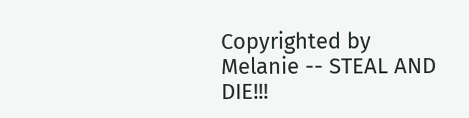Copyrighted by Melanie -- STEAL AND DIE!!!